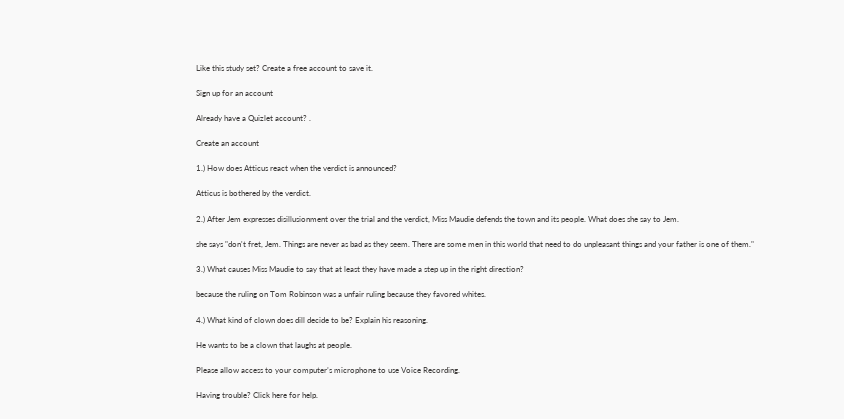Like this study set? Create a free account to save it.

Sign up for an account

Already have a Quizlet account? .

Create an account

1.) How does Atticus react when the verdict is announced?

Atticus is bothered by the verdict.

2.) After Jem expresses disillusionment over the trial and the verdict, Miss Maudie defends the town and its people. What does she say to Jem.

she says "don't fret, Jem. Things are never as bad as they seem. There are some men in this world that need to do unpleasant things and your father is one of them."

3.) What causes Miss Maudie to say that at least they have made a step up in the right direction?

because the ruling on Tom Robinson was a unfair ruling because they favored whites.

4.) What kind of clown does dill decide to be? Explain his reasoning.

He wants to be a clown that laughs at people.

Please allow access to your computer’s microphone to use Voice Recording.

Having trouble? Click here for help.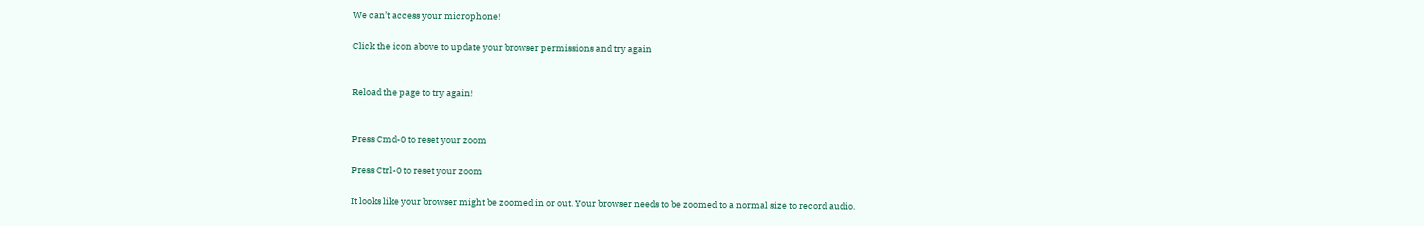We can’t access your microphone!

Click the icon above to update your browser permissions and try again


Reload the page to try again!


Press Cmd-0 to reset your zoom

Press Ctrl-0 to reset your zoom

It looks like your browser might be zoomed in or out. Your browser needs to be zoomed to a normal size to record audio.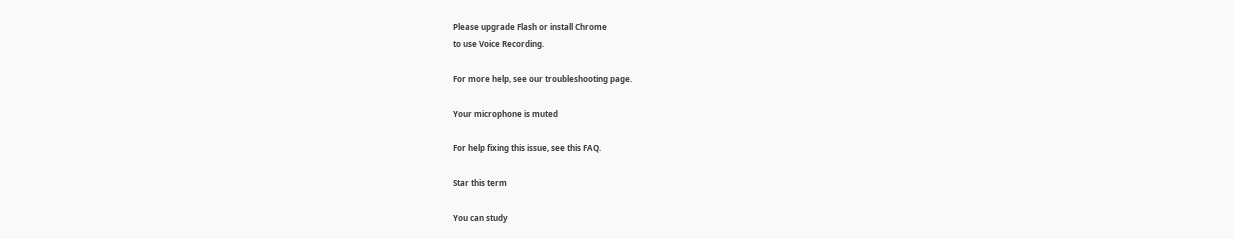Please upgrade Flash or install Chrome
to use Voice Recording.

For more help, see our troubleshooting page.

Your microphone is muted

For help fixing this issue, see this FAQ.

Star this term

You can study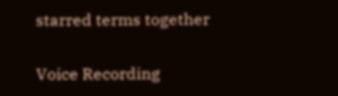starred terms together

Voice Recording